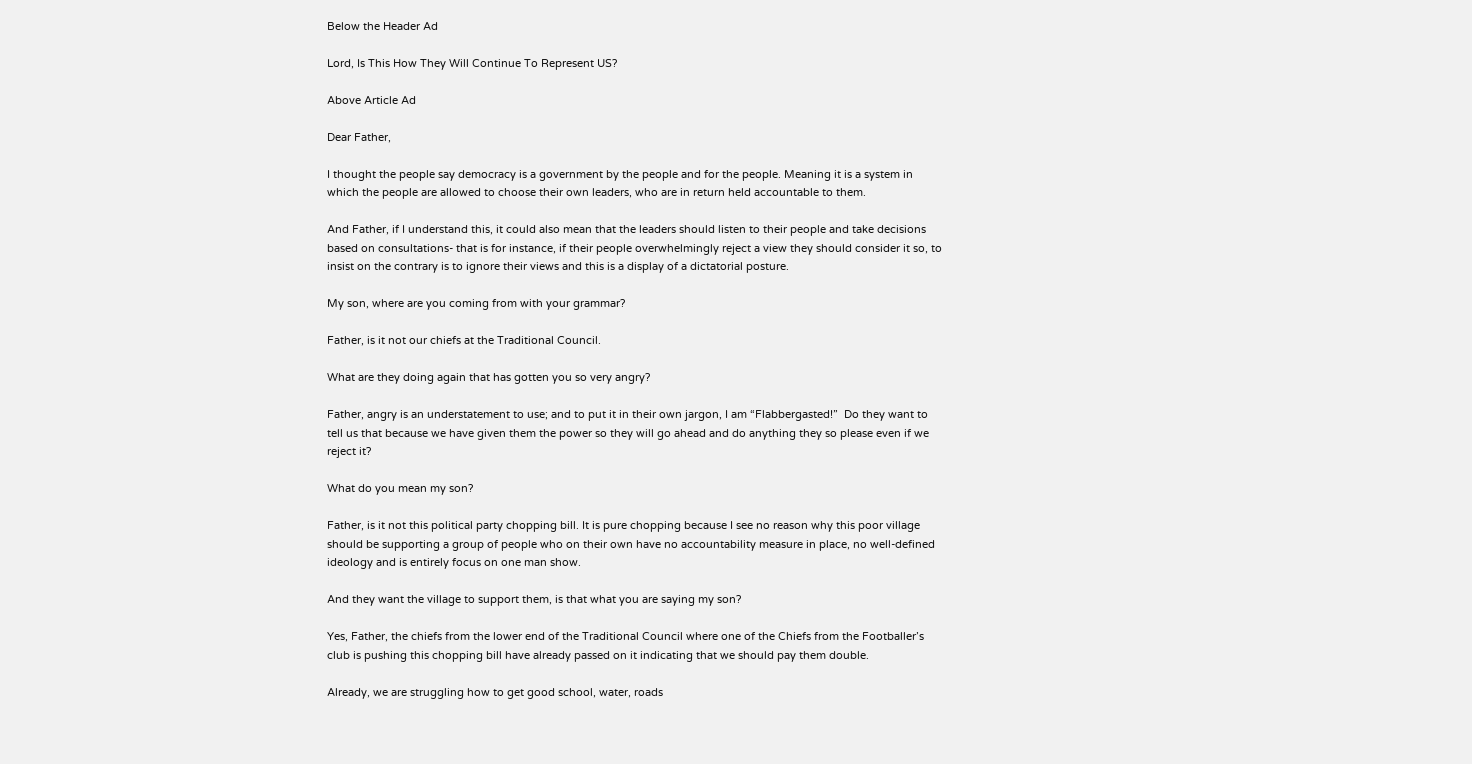Below the Header Ad

Lord, Is This How They Will Continue To Represent US?

Above Article Ad

Dear Father,

I thought the people say democracy is a government by the people and for the people. Meaning it is a system in which the people are allowed to choose their own leaders, who are in return held accountable to them.

And Father, if I understand this, it could also mean that the leaders should listen to their people and take decisions based on consultations- that is for instance, if their people overwhelmingly reject a view they should consider it so, to insist on the contrary is to ignore their views and this is a display of a dictatorial posture.

My son, where are you coming from with your grammar?

Father, is it not our chiefs at the Traditional Council.

What are they doing again that has gotten you so very angry?

Father, angry is an understatement to use; and to put it in their own jargon, I am “Flabbergasted!”  Do they want to tell us that because we have given them the power so they will go ahead and do anything they so please even if we reject it?

What do you mean my son?

Father, is it not this political party chopping bill. It is pure chopping because I see no reason why this poor village should be supporting a group of people who on their own have no accountability measure in place, no well-defined ideology and is entirely focus on one man show.

And they want the village to support them, is that what you are saying my son?

Yes, Father, the chiefs from the lower end of the Traditional Council where one of the Chiefs from the Footballer’s club is pushing this chopping bill have already passed on it indicating that we should pay them double.

Already, we are struggling how to get good school, water, roads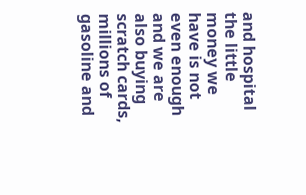and hospital the little money we have is not even enough and we are also buying scratch cards, millions of gasoline and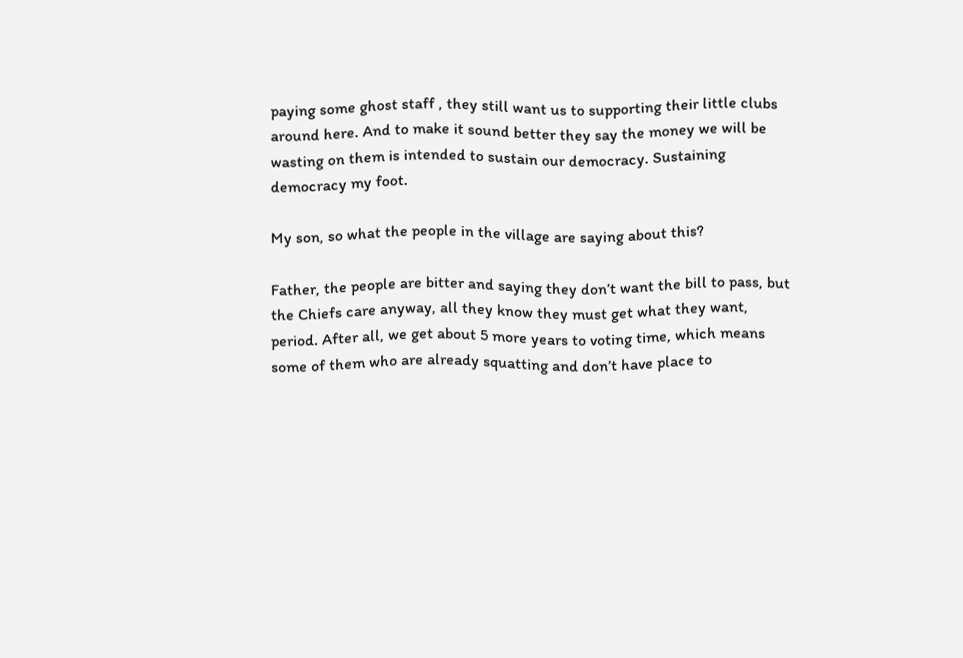paying some ghost staff , they still want us to supporting their little clubs around here. And to make it sound better they say the money we will be wasting on them is intended to sustain our democracy. Sustaining democracy my foot.

My son, so what the people in the village are saying about this?

Father, the people are bitter and saying they don’t want the bill to pass, but the Chiefs care anyway, all they know they must get what they want, period. After all, we get about 5 more years to voting time, which means some of them who are already squatting and don’t have place to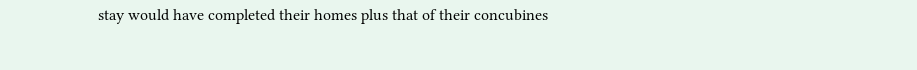stay would have completed their homes plus that of their concubines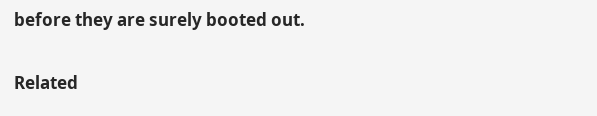before they are surely booted out.

Related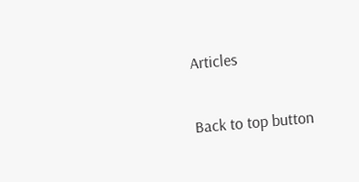Articles

Back to top button